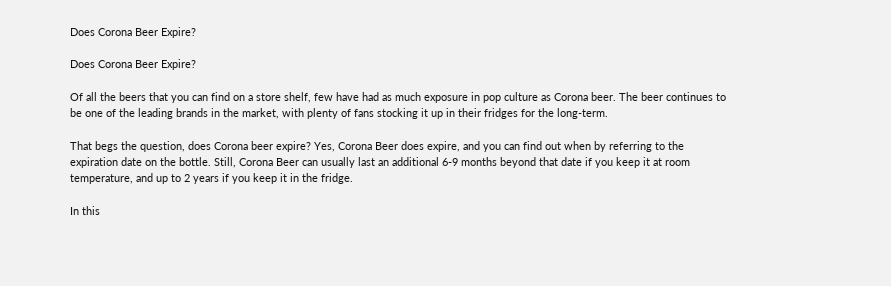Does Corona Beer Expire?

Does Corona Beer Expire?

Of all the beers that you can find on a store shelf, few have had as much exposure in pop culture as Corona beer. The beer continues to be one of the leading brands in the market, with plenty of fans stocking it up in their fridges for the long-term.

That begs the question, does Corona beer expire? Yes, Corona Beer does expire, and you can find out when by referring to the expiration date on the bottle. Still, Corona Beer can usually last an additional 6-9 months beyond that date if you keep it at room temperature, and up to 2 years if you keep it in the fridge.

In this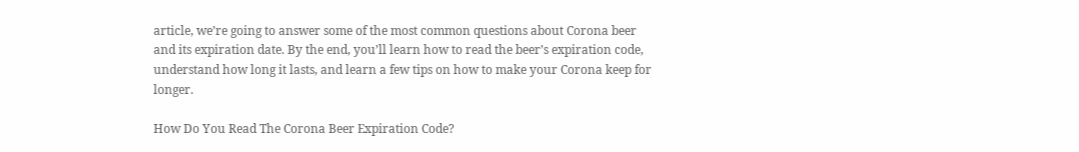article, we’re going to answer some of the most common questions about Corona beer and its expiration date. By the end, you’ll learn how to read the beer’s expiration code, understand how long it lasts, and learn a few tips on how to make your Corona keep for longer.

How Do You Read The Corona Beer Expiration Code?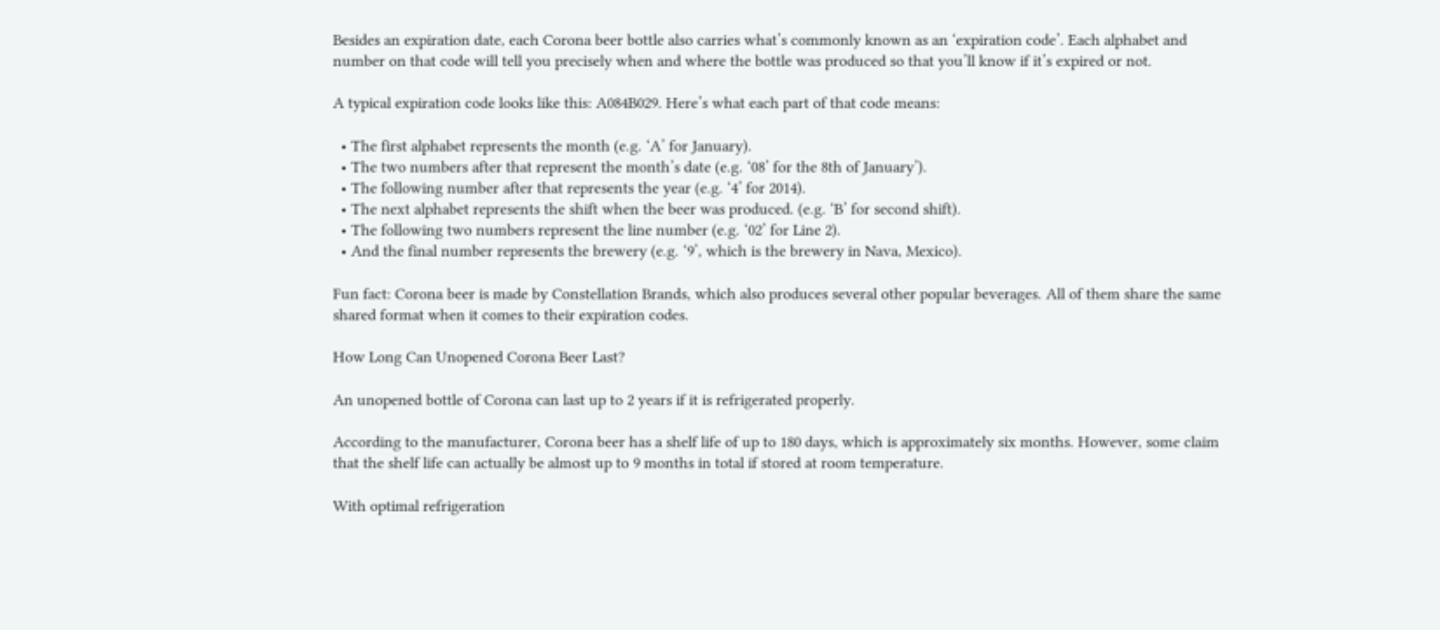Besides an expiration date, each Corona beer bottle also carries what’s commonly known as an ‘expiration code’. Each alphabet and number on that code will tell you precisely when and where the bottle was produced so that you’ll know if it’s expired or not.

A typical expiration code looks like this: A084B029. Here’s what each part of that code means:

  • The first alphabet represents the month (e.g. ‘A’ for January).
  • The two numbers after that represent the month’s date (e.g. ‘08’ for the 8th of January’).
  • The following number after that represents the year (e.g. ‘4’ for 2014).
  • The next alphabet represents the shift when the beer was produced. (e.g. ‘B’ for second shift).
  • The following two numbers represent the line number (e.g. ‘02’ for Line 2).
  • And the final number represents the brewery (e.g. ‘9’, which is the brewery in Nava, Mexico).

Fun fact: Corona beer is made by Constellation Brands, which also produces several other popular beverages. All of them share the same shared format when it comes to their expiration codes.

How Long Can Unopened Corona Beer Last?

An unopened bottle of Corona can last up to 2 years if it is refrigerated properly.

According to the manufacturer, Corona beer has a shelf life of up to 180 days, which is approximately six months. However, some claim that the shelf life can actually be almost up to 9 months in total if stored at room temperature.

With optimal refrigeration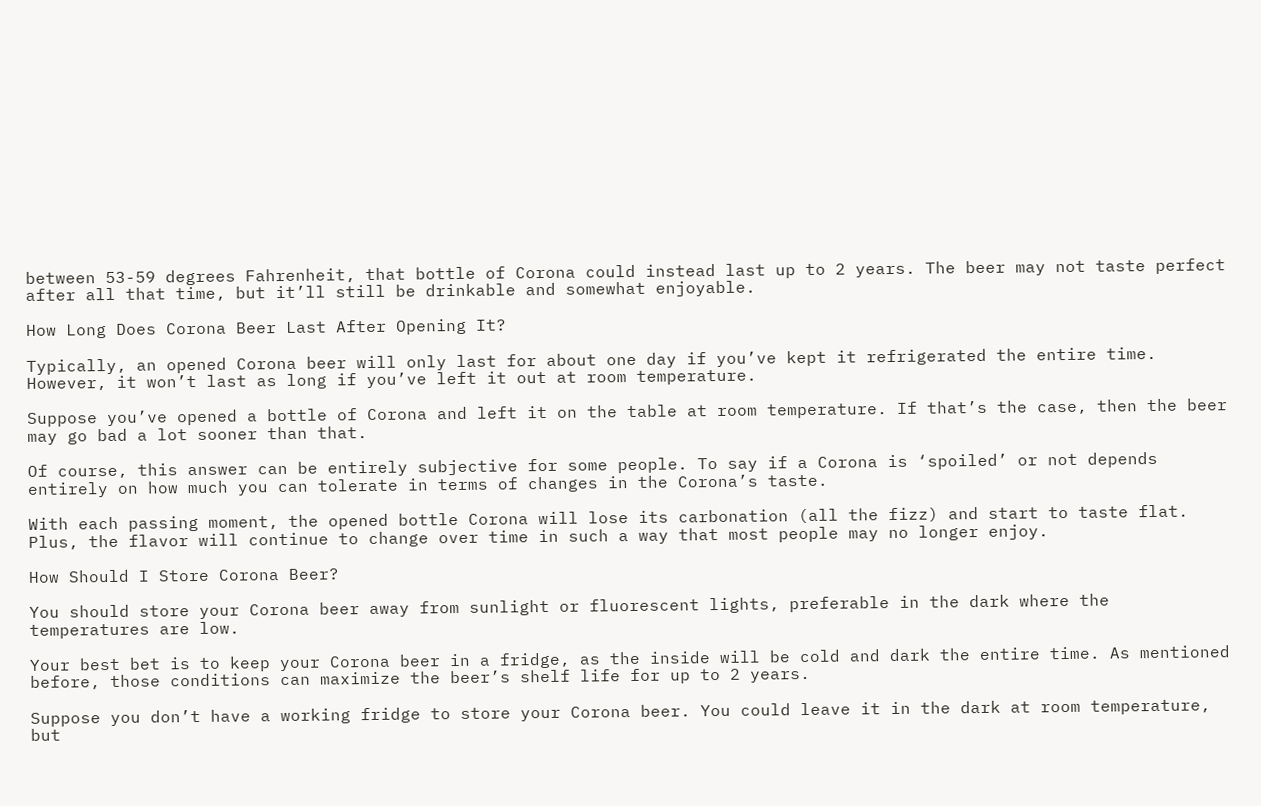between 53-59 degrees Fahrenheit, that bottle of Corona could instead last up to 2 years. The beer may not taste perfect after all that time, but it’ll still be drinkable and somewhat enjoyable.

How Long Does Corona Beer Last After Opening It?

Typically, an opened Corona beer will only last for about one day if you’ve kept it refrigerated the entire time. However, it won’t last as long if you’ve left it out at room temperature.

Suppose you’ve opened a bottle of Corona and left it on the table at room temperature. If that’s the case, then the beer may go bad a lot sooner than that.

Of course, this answer can be entirely subjective for some people. To say if a Corona is ‘spoiled’ or not depends entirely on how much you can tolerate in terms of changes in the Corona’s taste.

With each passing moment, the opened bottle Corona will lose its carbonation (all the fizz) and start to taste flat. Plus, the flavor will continue to change over time in such a way that most people may no longer enjoy.

How Should I Store Corona Beer?

You should store your Corona beer away from sunlight or fluorescent lights, preferable in the dark where the temperatures are low.

Your best bet is to keep your Corona beer in a fridge, as the inside will be cold and dark the entire time. As mentioned before, those conditions can maximize the beer’s shelf life for up to 2 years.

Suppose you don’t have a working fridge to store your Corona beer. You could leave it in the dark at room temperature, but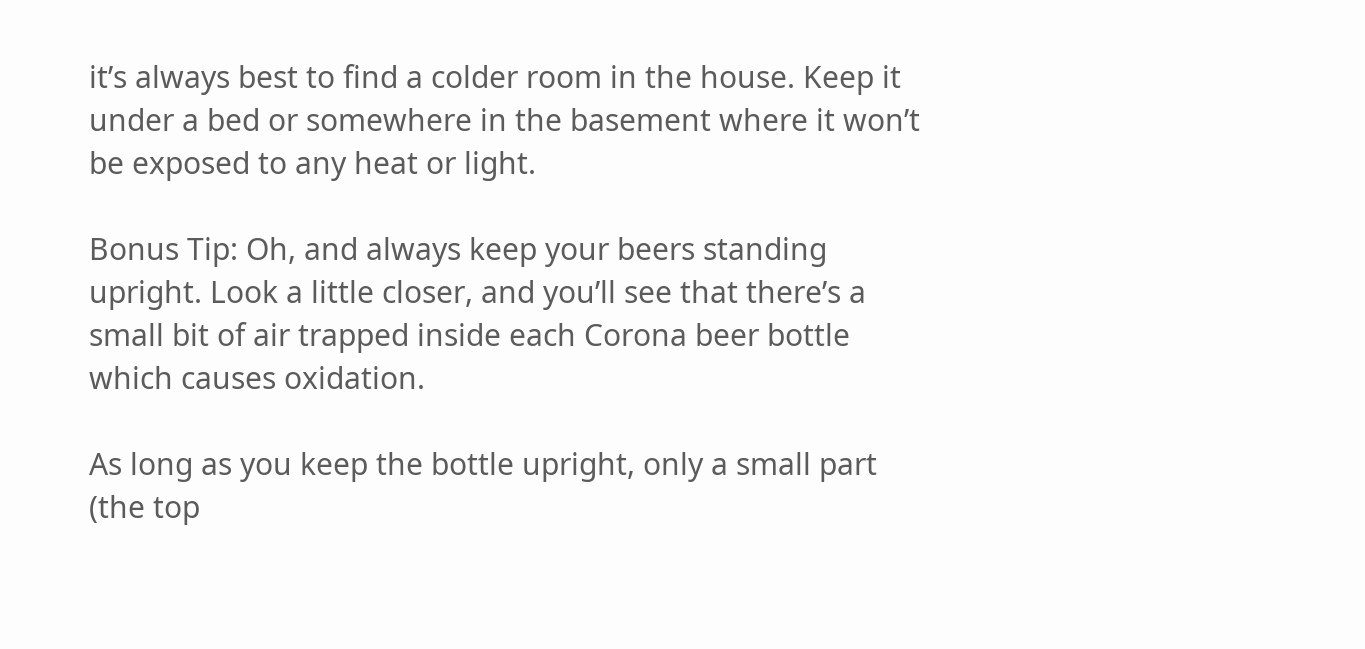it’s always best to find a colder room in the house. Keep it under a bed or somewhere in the basement where it won’t be exposed to any heat or light.

Bonus Tip: Oh, and always keep your beers standing upright. Look a little closer, and you’ll see that there’s a small bit of air trapped inside each Corona beer bottle which causes oxidation.

As long as you keep the bottle upright, only a small part (the top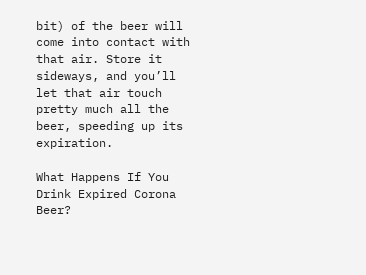bit) of the beer will come into contact with that air. Store it sideways, and you’ll let that air touch pretty much all the beer, speeding up its expiration.

What Happens If You Drink Expired Corona Beer?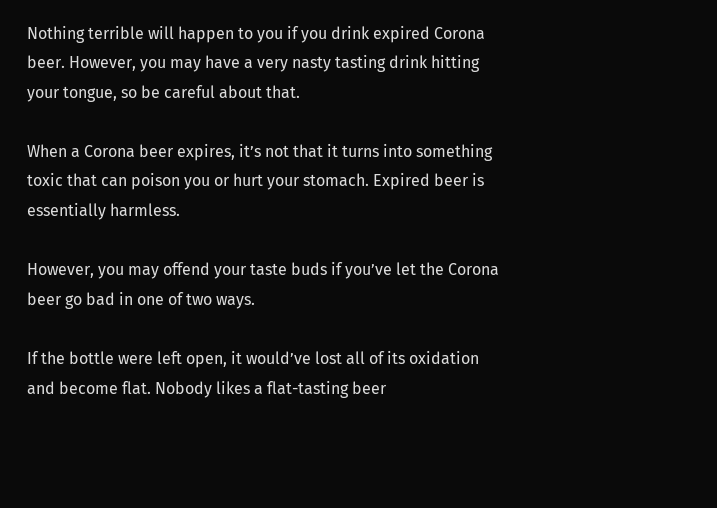Nothing terrible will happen to you if you drink expired Corona beer. However, you may have a very nasty tasting drink hitting your tongue, so be careful about that.

When a Corona beer expires, it’s not that it turns into something toxic that can poison you or hurt your stomach. Expired beer is essentially harmless.

However, you may offend your taste buds if you’ve let the Corona beer go bad in one of two ways.

If the bottle were left open, it would’ve lost all of its oxidation and become flat. Nobody likes a flat-tasting beer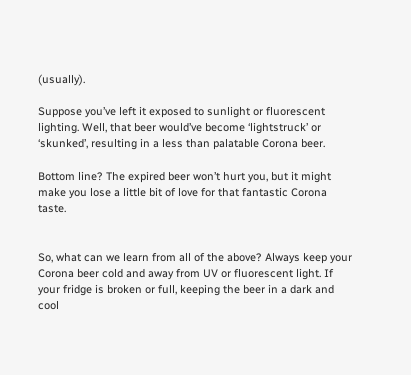(usually).

Suppose you’ve left it exposed to sunlight or fluorescent lighting. Well, that beer would’ve become ‘lightstruck’ or ‘skunked’, resulting in a less than palatable Corona beer.

Bottom line? The expired beer won’t hurt you, but it might make you lose a little bit of love for that fantastic Corona taste.


So, what can we learn from all of the above? Always keep your Corona beer cold and away from UV or fluorescent light. If your fridge is broken or full, keeping the beer in a dark and cool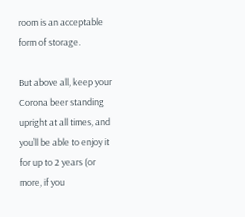room is an acceptable form of storage.

But above all, keep your Corona beer standing upright at all times, and you’ll be able to enjoy it for up to 2 years (or more, if you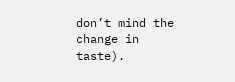don’t mind the change in taste).